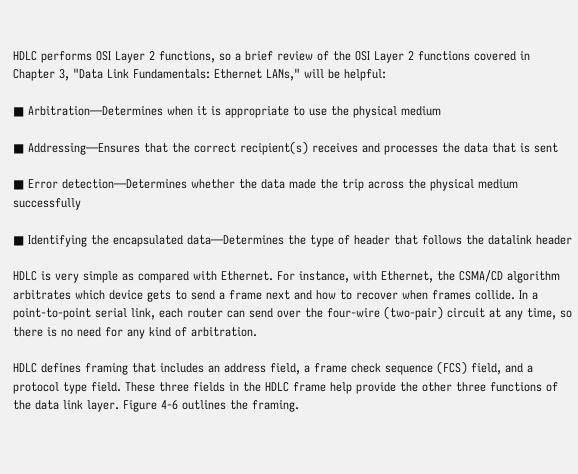HDLC performs OSI Layer 2 functions, so a brief review of the OSI Layer 2 functions covered in Chapter 3, "Data Link Fundamentals: Ethernet LANs," will be helpful:

■ Arbitration—Determines when it is appropriate to use the physical medium

■ Addressing—Ensures that the correct recipient(s) receives and processes the data that is sent

■ Error detection—Determines whether the data made the trip across the physical medium successfully

■ Identifying the encapsulated data—Determines the type of header that follows the datalink header

HDLC is very simple as compared with Ethernet. For instance, with Ethernet, the CSMA/CD algorithm arbitrates which device gets to send a frame next and how to recover when frames collide. In a point-to-point serial link, each router can send over the four-wire (two-pair) circuit at any time, so there is no need for any kind of arbitration.

HDLC defines framing that includes an address field, a frame check sequence (FCS) field, and a protocol type field. These three fields in the HDLC frame help provide the other three functions of the data link layer. Figure 4-6 outlines the framing.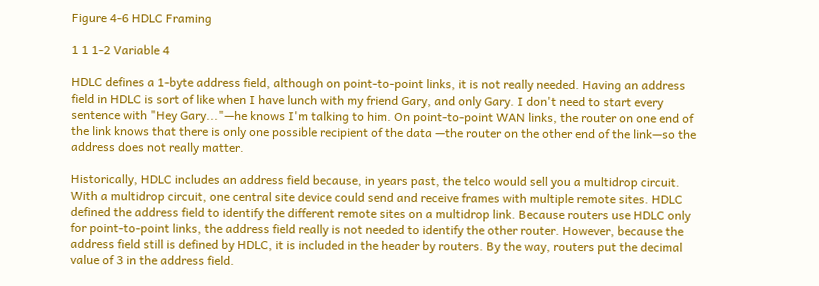Figure 4-6 HDLC Framing

1 1 1-2 Variable 4

HDLC defines a 1-byte address field, although on point-to-point links, it is not really needed. Having an address field in HDLC is sort of like when I have lunch with my friend Gary, and only Gary. I don't need to start every sentence with "Hey Gary..."—he knows I'm talking to him. On point-to-point WAN links, the router on one end of the link knows that there is only one possible recipient of the data —the router on the other end of the link—so the address does not really matter.

Historically, HDLC includes an address field because, in years past, the telco would sell you a multidrop circuit. With a multidrop circuit, one central site device could send and receive frames with multiple remote sites. HDLC defined the address field to identify the different remote sites on a multidrop link. Because routers use HDLC only for point-to-point links, the address field really is not needed to identify the other router. However, because the address field still is defined by HDLC, it is included in the header by routers. By the way, routers put the decimal value of 3 in the address field.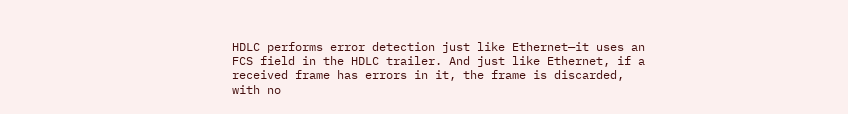HDLC performs error detection just like Ethernet—it uses an FCS field in the HDLC trailer. And just like Ethernet, if a received frame has errors in it, the frame is discarded, with no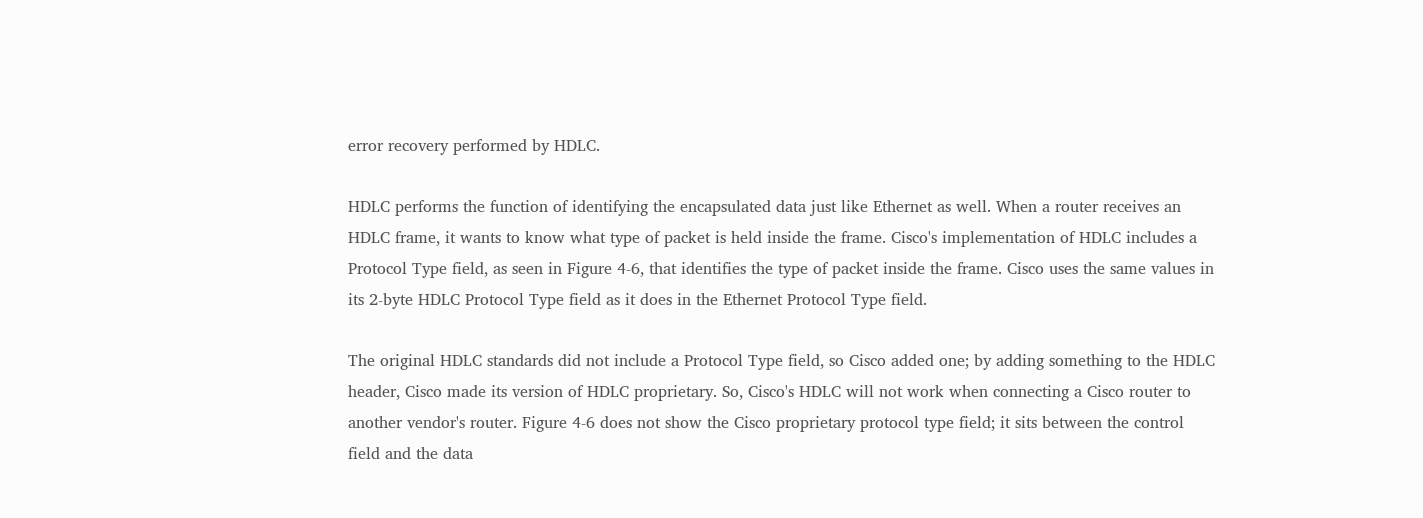error recovery performed by HDLC.

HDLC performs the function of identifying the encapsulated data just like Ethernet as well. When a router receives an HDLC frame, it wants to know what type of packet is held inside the frame. Cisco's implementation of HDLC includes a Protocol Type field, as seen in Figure 4-6, that identifies the type of packet inside the frame. Cisco uses the same values in its 2-byte HDLC Protocol Type field as it does in the Ethernet Protocol Type field.

The original HDLC standards did not include a Protocol Type field, so Cisco added one; by adding something to the HDLC header, Cisco made its version of HDLC proprietary. So, Cisco's HDLC will not work when connecting a Cisco router to another vendor's router. Figure 4-6 does not show the Cisco proprietary protocol type field; it sits between the control field and the data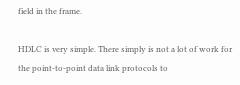field in the frame.

HDLC is very simple. There simply is not a lot of work for the point-to-point data link protocols to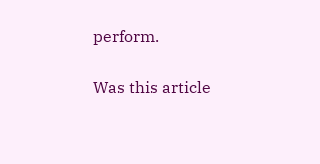perform.

Was this article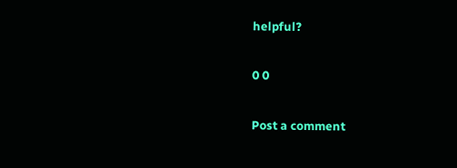helpful?

0 0

Post a comment